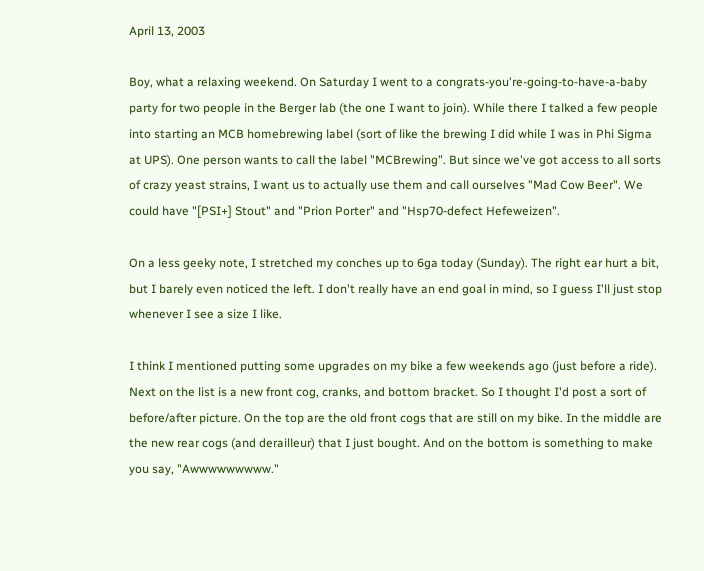April 13, 2003

Boy, what a relaxing weekend. On Saturday I went to a congrats-you're-going-to-have-a-baby party for two people in the Berger lab (the one I want to join). While there I talked a few people into starting an MCB homebrewing label (sort of like the brewing I did while I was in Phi Sigma at UPS). One person wants to call the label "MCBrewing". But since we've got access to all sorts of crazy yeast strains, I want us to actually use them and call ourselves "Mad Cow Beer". We could have "[PSI+] Stout" and "Prion Porter" and "Hsp70-defect Hefeweizen".

On a less geeky note, I stretched my conches up to 6ga today (Sunday). The right ear hurt a bit, but I barely even noticed the left. I don't really have an end goal in mind, so I guess I'll just stop whenever I see a size I like.

I think I mentioned putting some upgrades on my bike a few weekends ago (just before a ride). Next on the list is a new front cog, cranks, and bottom bracket. So I thought I'd post a sort of before/after picture. On the top are the old front cogs that are still on my bike. In the middle are the new rear cogs (and derailleur) that I just bought. And on the bottom is something to make you say, "Awwwwwwwww."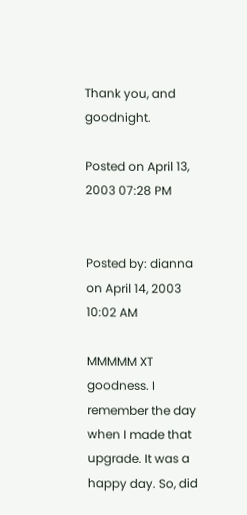Thank you, and goodnight.

Posted on April 13, 2003 07:28 PM


Posted by: dianna on April 14, 2003 10:02 AM

MMMMM XT goodness. I remember the day when I made that upgrade. It was a happy day. So, did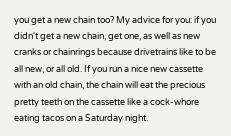you get a new chain too? My advice for you: if you didn't get a new chain, get one, as well as new cranks or chainrings because drivetrains like to be all new, or all old. If you run a nice new cassette with an old chain, the chain will eat the precious pretty teeth on the cassette like a cock-whore eating tacos on a Saturday night.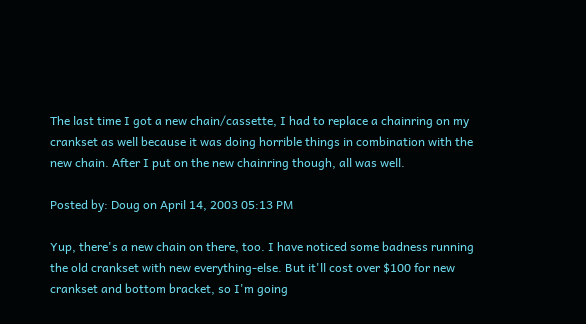The last time I got a new chain/cassette, I had to replace a chainring on my crankset as well because it was doing horrible things in combination with the new chain. After I put on the new chainring though, all was well.

Posted by: Doug on April 14, 2003 05:13 PM

Yup, there's a new chain on there, too. I have noticed some badness running the old crankset with new everything-else. But it'll cost over $100 for new crankset and bottom bracket, so I'm going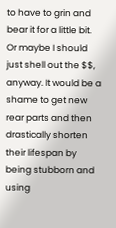to have to grin and bear it for a little bit.
Or maybe I should just shell out the $$, anyway. It would be a shame to get new rear parts and then drastically shorten their lifespan by being stubborn and using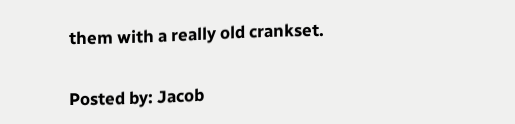them with a really old crankset.

Posted by: Jacob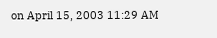on April 15, 2003 11:29 AM